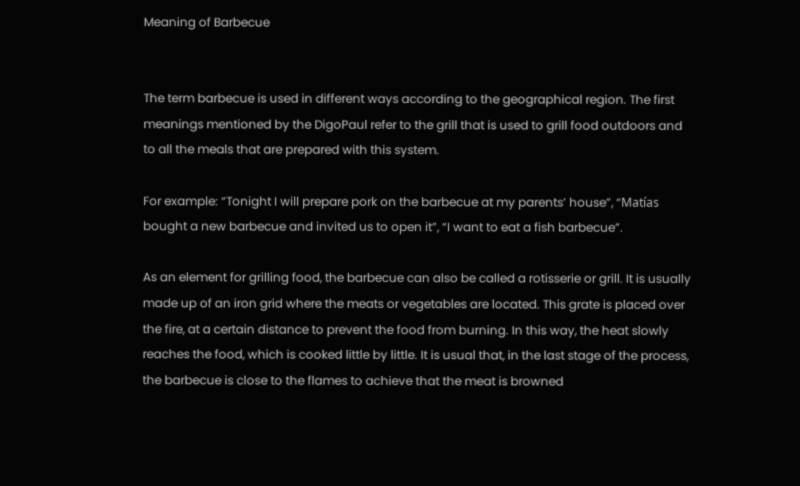Meaning of Barbecue


The term barbecue is used in different ways according to the geographical region. The first meanings mentioned by the DigoPaul refer to the grill that is used to grill food outdoors and to all the meals that are prepared with this system.

For example: “Tonight I will prepare pork on the barbecue at my parents’ house”, “Matías bought a new barbecue and invited us to open it”, “I want to eat a fish barbecue”.

As an element for grilling food, the barbecue can also be called a rotisserie or grill. It is usually made up of an iron grid where the meats or vegetables are located. This grate is placed over the fire, at a certain distance to prevent the food from burning. In this way, the heat slowly reaches the food, which is cooked little by little. It is usual that, in the last stage of the process, the barbecue is close to the flames to achieve that the meat is browned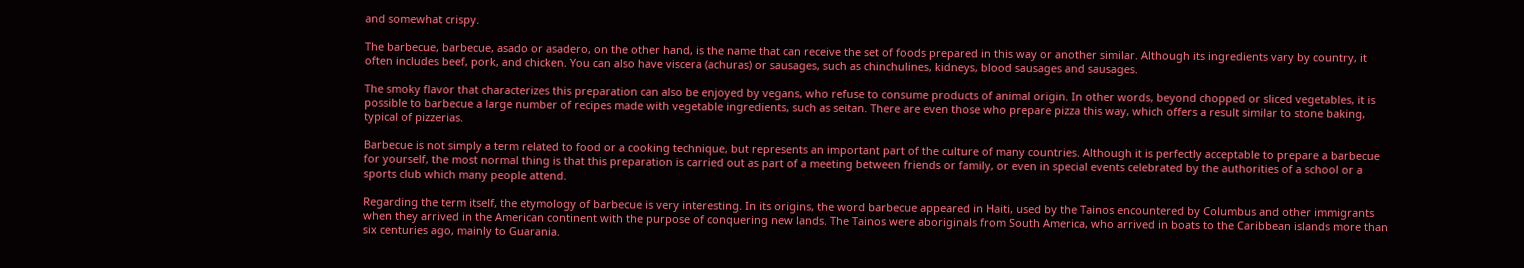and somewhat crispy.

The barbecue, barbecue, asado or asadero, on the other hand, is the name that can receive the set of foods prepared in this way or another similar. Although its ingredients vary by country, it often includes beef, pork, and chicken. You can also have viscera (achuras) or sausages, such as chinchulines, kidneys, blood sausages and sausages.

The smoky flavor that characterizes this preparation can also be enjoyed by vegans, who refuse to consume products of animal origin. In other words, beyond chopped or sliced vegetables, it is possible to barbecue a large number of recipes made with vegetable ingredients, such as seitan. There are even those who prepare pizza this way, which offers a result similar to stone baking, typical of pizzerias.

Barbecue is not simply a term related to food or a cooking technique, but represents an important part of the culture of many countries. Although it is perfectly acceptable to prepare a barbecue for yourself, the most normal thing is that this preparation is carried out as part of a meeting between friends or family, or even in special events celebrated by the authorities of a school or a sports club which many people attend.

Regarding the term itself, the etymology of barbecue is very interesting. In its origins, the word barbecue appeared in Haiti, used by the Tainos encountered by Columbus and other immigrants when they arrived in the American continent with the purpose of conquering new lands. The Tainos were aboriginals from South America, who arrived in boats to the Caribbean islands more than six centuries ago, mainly to Guarania.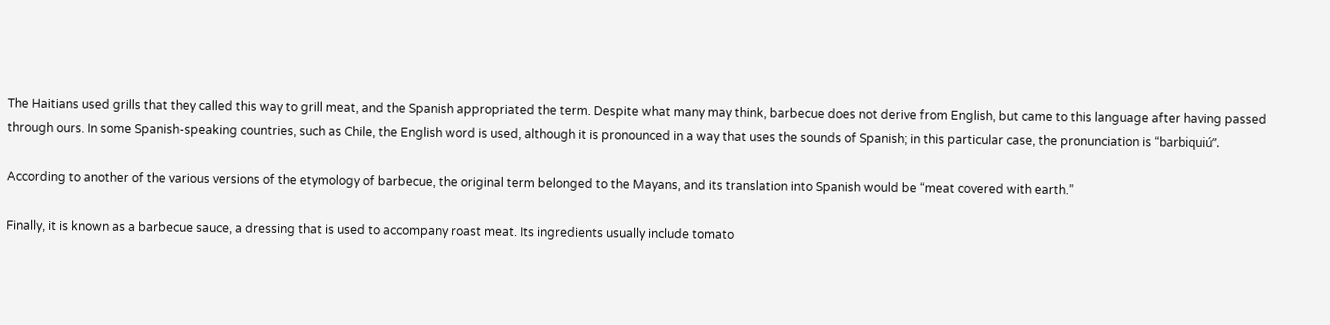The Haitians used grills that they called this way to grill meat, and the Spanish appropriated the term. Despite what many may think, barbecue does not derive from English, but came to this language after having passed through ours. In some Spanish-speaking countries, such as Chile, the English word is used, although it is pronounced in a way that uses the sounds of Spanish; in this particular case, the pronunciation is “barbiquiú”.

According to another of the various versions of the etymology of barbecue, the original term belonged to the Mayans, and its translation into Spanish would be “meat covered with earth.”

Finally, it is known as a barbecue sauce, a dressing that is used to accompany roast meat. Its ingredients usually include tomato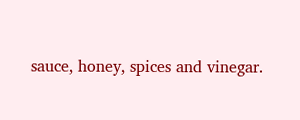sauce, honey, spices and vinegar.